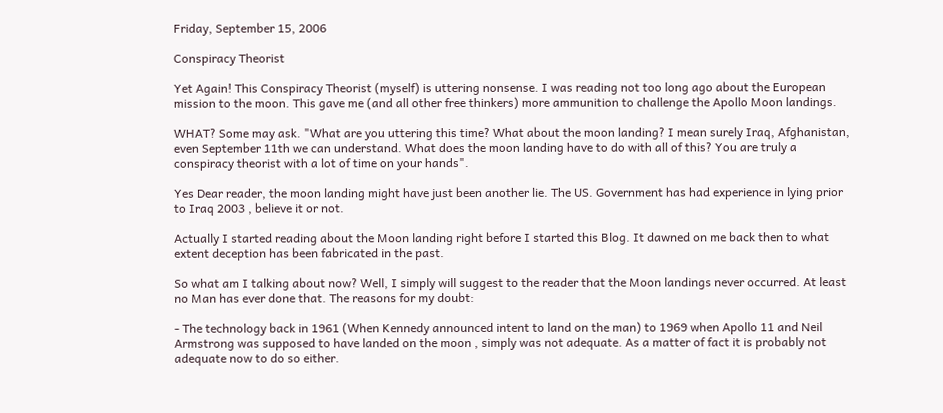Friday, September 15, 2006

Conspiracy Theorist

Yet Again! This Conspiracy Theorist (myself) is uttering nonsense. I was reading not too long ago about the European mission to the moon. This gave me (and all other free thinkers) more ammunition to challenge the Apollo Moon landings.

WHAT? Some may ask. "What are you uttering this time? What about the moon landing? I mean surely Iraq, Afghanistan, even September 11th we can understand. What does the moon landing have to do with all of this? You are truly a conspiracy theorist with a lot of time on your hands".

Yes Dear reader, the moon landing might have just been another lie. The US. Government has had experience in lying prior to Iraq 2003 , believe it or not.

Actually I started reading about the Moon landing right before I started this Blog. It dawned on me back then to what extent deception has been fabricated in the past.

So what am I talking about now? Well, I simply will suggest to the reader that the Moon landings never occurred. At least no Man has ever done that. The reasons for my doubt:

- The technology back in 1961 (When Kennedy announced intent to land on the man) to 1969 when Apollo 11 and Neil Armstrong was supposed to have landed on the moon , simply was not adequate. As a matter of fact it is probably not adequate now to do so either.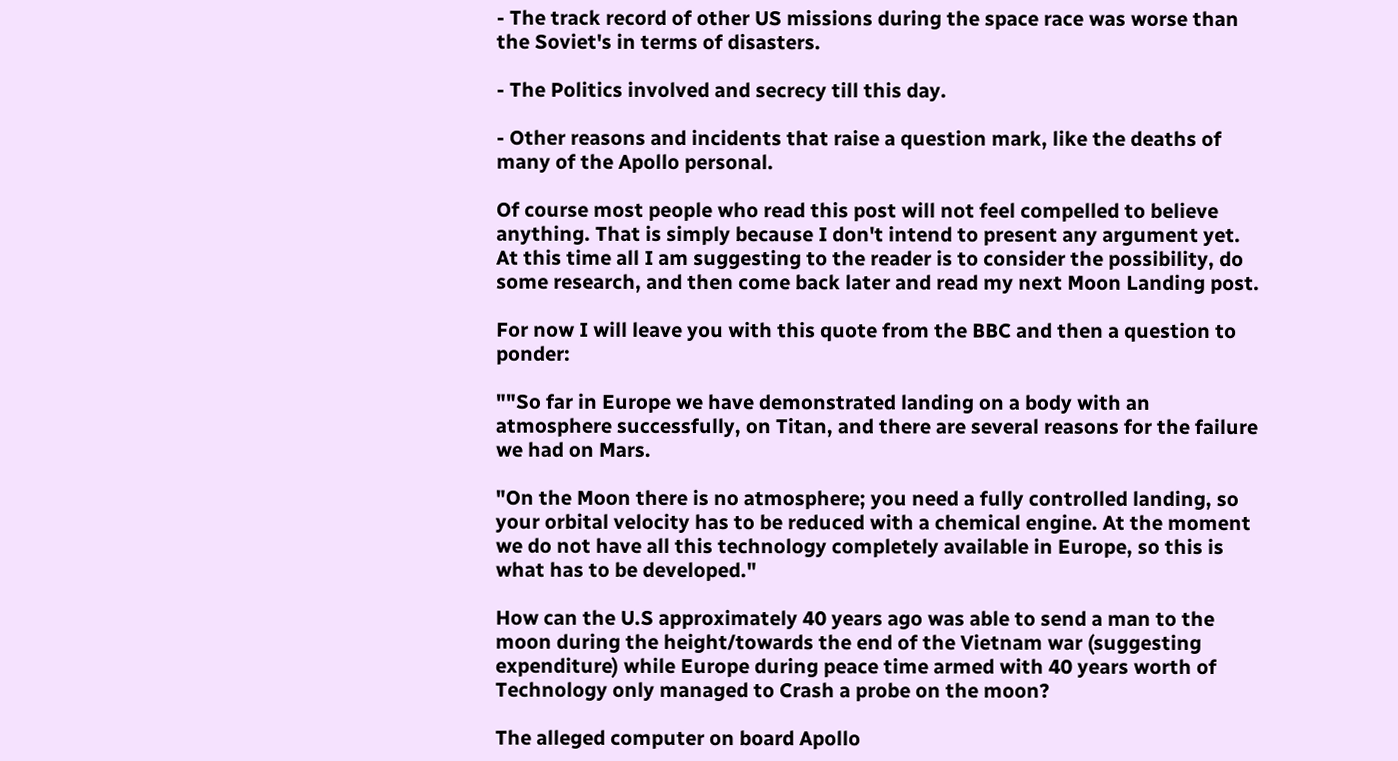- The track record of other US missions during the space race was worse than the Soviet's in terms of disasters.

- The Politics involved and secrecy till this day.

- Other reasons and incidents that raise a question mark, like the deaths of many of the Apollo personal.

Of course most people who read this post will not feel compelled to believe anything. That is simply because I don't intend to present any argument yet. At this time all I am suggesting to the reader is to consider the possibility, do some research, and then come back later and read my next Moon Landing post.

For now I will leave you with this quote from the BBC and then a question to ponder:

""So far in Europe we have demonstrated landing on a body with an atmosphere successfully, on Titan, and there are several reasons for the failure we had on Mars.

"On the Moon there is no atmosphere; you need a fully controlled landing, so your orbital velocity has to be reduced with a chemical engine. At the moment we do not have all this technology completely available in Europe, so this is what has to be developed."

How can the U.S approximately 40 years ago was able to send a man to the moon during the height/towards the end of the Vietnam war (suggesting expenditure) while Europe during peace time armed with 40 years worth of Technology only managed to Crash a probe on the moon?

The alleged computer on board Apollo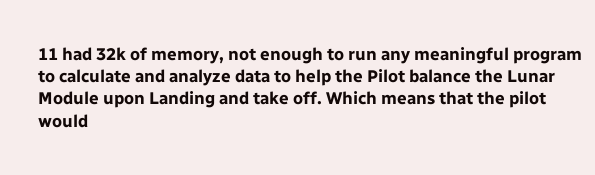11 had 32k of memory, not enough to run any meaningful program to calculate and analyze data to help the Pilot balance the Lunar Module upon Landing and take off. Which means that the pilot would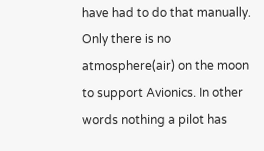have had to do that manually. Only there is no atmosphere(air) on the moon to support Avionics. In other words nothing a pilot has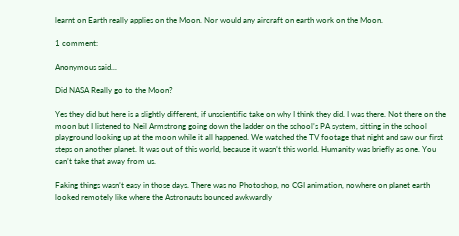learnt on Earth really applies on the Moon. Nor would any aircraft on earth work on the Moon.

1 comment:

Anonymous said...

Did NASA Really go to the Moon?

Yes they did but here is a slightly different, if unscientific take on why I think they did. I was there. Not there on the moon but I listened to Neil Armstrong going down the ladder on the school’s PA system, sitting in the school playground looking up at the moon while it all happened. We watched the TV footage that night and saw our first steps on another planet. It was out of this world, because it wasn’t this world. Humanity was briefly as one. You can’t take that away from us.

Faking things wasn’t easy in those days. There was no Photoshop, no CGI animation, nowhere on planet earth looked remotely like where the Astronauts bounced awkwardly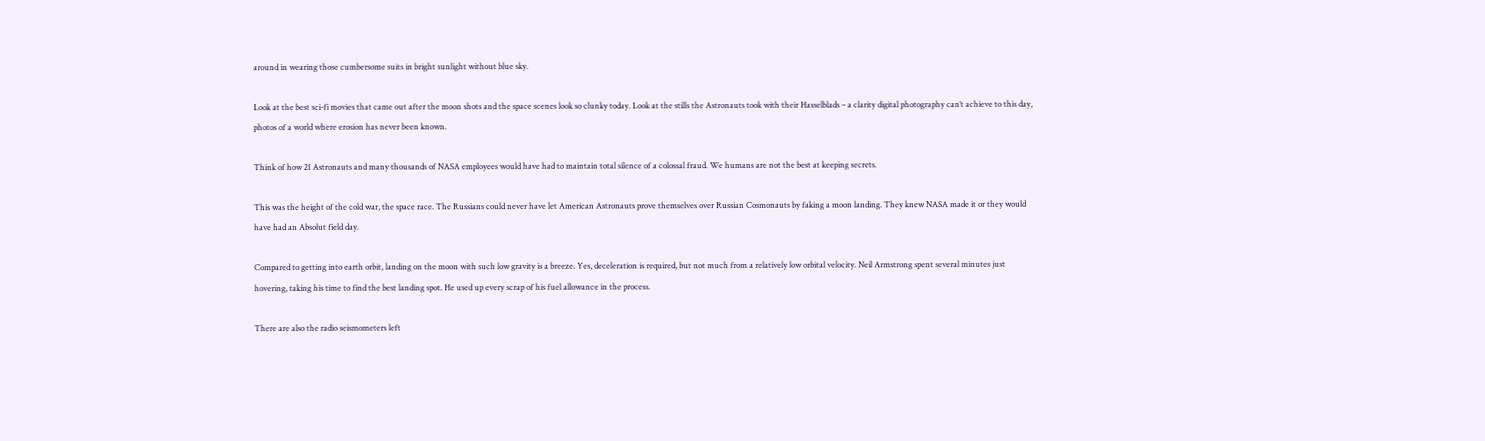around in wearing those cumbersome suits in bright sunlight without blue sky.

Look at the best sci-fi movies that came out after the moon shots and the space scenes look so clunky today. Look at the stills the Astronauts took with their Hasselblads – a clarity digital photography can’t achieve to this day, photos of a world where erosion has never been known.

Think of how 21 Astronauts and many thousands of NASA employees would have had to maintain total silence of a colossal fraud. We humans are not the best at keeping secrets.

This was the height of the cold war, the space race. The Russians could never have let American Astronauts prove themselves over Russian Cosmonauts by faking a moon landing. They knew NASA made it or they would have had an Absolut field day.

Compared to getting into earth orbit, landing on the moon with such low gravity is a breeze. Yes, deceleration is required, but not much from a relatively low orbital velocity. Neil Armstrong spent several minutes just hovering, taking his time to find the best landing spot. He used up every scrap of his fuel allowance in the process.

There are also the radio seismometers left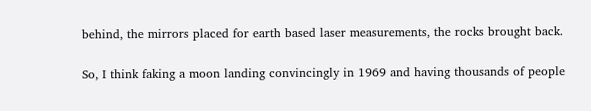behind, the mirrors placed for earth based laser measurements, the rocks brought back.

So, I think faking a moon landing convincingly in 1969 and having thousands of people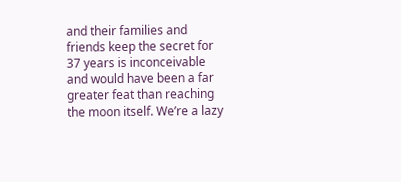and their families and friends keep the secret for 37 years is inconceivable and would have been a far greater feat than reaching the moon itself. We’re a lazy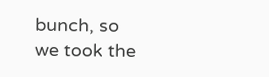bunch, so we took the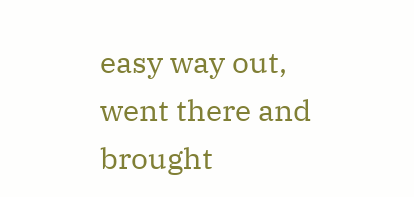easy way out, went there and brought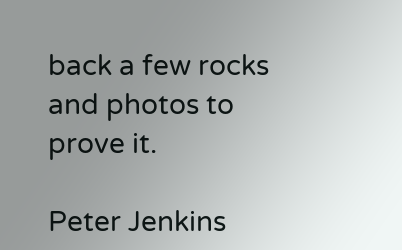back a few rocks and photos to prove it.

Peter Jenkins